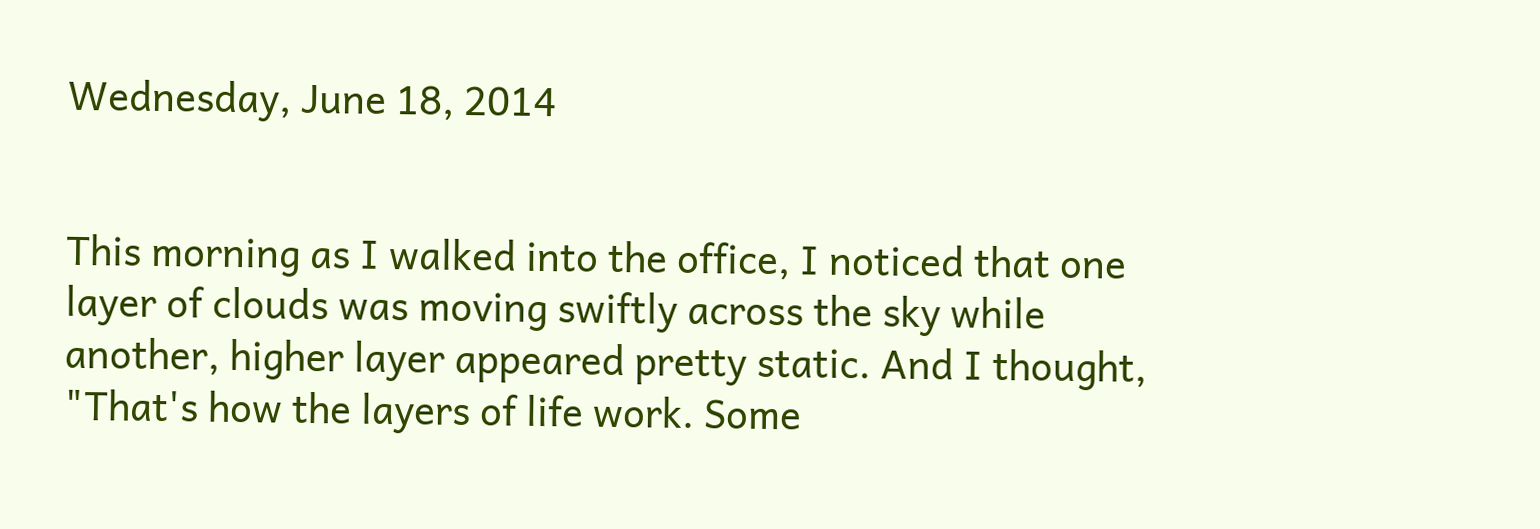Wednesday, June 18, 2014


This morning as I walked into the office, I noticed that one layer of clouds was moving swiftly across the sky while another, higher layer appeared pretty static. And I thought, "That's how the layers of life work. Some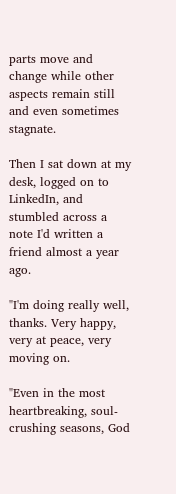parts move and change while other aspects remain still and even sometimes stagnate.

Then I sat down at my desk, logged on to LinkedIn, and stumbled across a note I'd written a friend almost a year ago.

"I'm doing really well, thanks. Very happy, very at peace, very moving on.

"Even in the most heartbreaking, soul-crushing seasons, God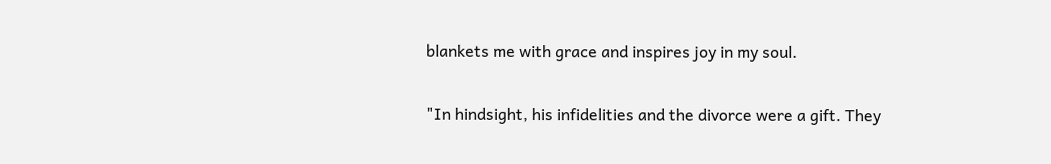blankets me with grace and inspires joy in my soul.

"In hindsight, his infidelities and the divorce were a gift. They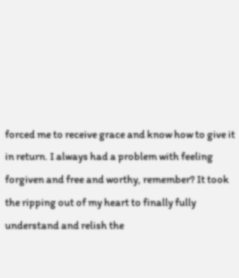forced me to receive grace and know how to give it in return. I always had a problem with feeling forgiven and free and worthy, remember? It took the ripping out of my heart to finally fully understand and relish the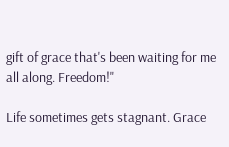gift of grace that's been waiting for me all along. Freedom!"

Life sometimes gets stagnant. Grace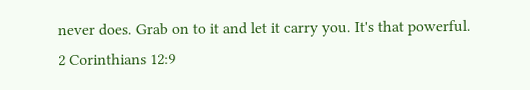never does. Grab on to it and let it carry you. It's that powerful.
2 Corinthians 12:9